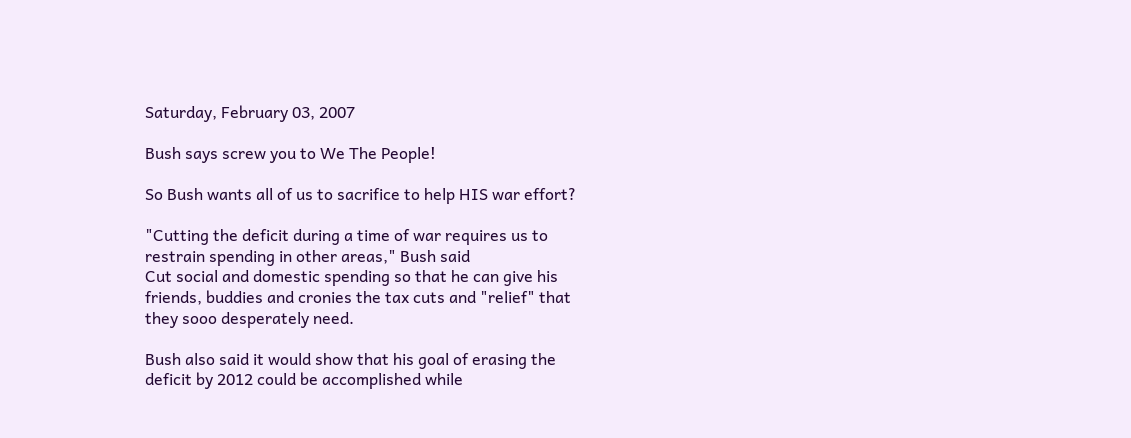Saturday, February 03, 2007

Bush says screw you to We The People!

So Bush wants all of us to sacrifice to help HIS war effort?

"Cutting the deficit during a time of war requires us to restrain spending in other areas," Bush said
Cut social and domestic spending so that he can give his friends, buddies and cronies the tax cuts and "relief" that they sooo desperately need.

Bush also said it would show that his goal of erasing the deficit by 2012 could be accomplished while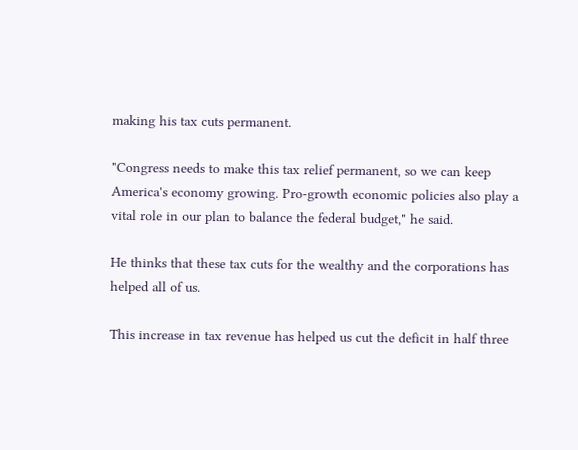making his tax cuts permanent.

"Congress needs to make this tax relief permanent, so we can keep America's economy growing. Pro-growth economic policies also play a vital role in our plan to balance the federal budget," he said.

He thinks that these tax cuts for the wealthy and the corporations has helped all of us.

This increase in tax revenue has helped us cut the deficit in half three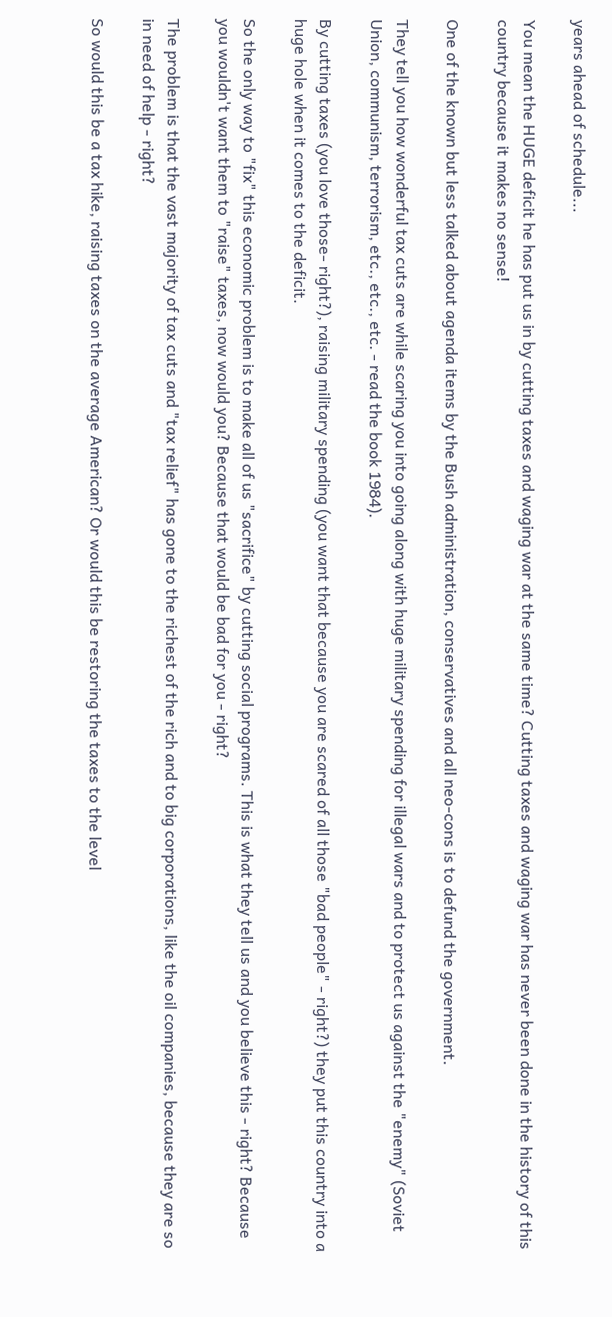years ahead of schedule...

You mean the HUGE deficit he has put us in by cutting taxes and waging war at the same time? Cutting taxes and waging war has never been done in the history of this country because it makes no sense!

One of the known but less talked about agenda items by the Bush administration, conservatives and all neo-cons is to defund the government.

They tell you how wonderful tax cuts are while scaring you into going along with huge military spending for illegal wars and to protect us against the "enemy" (Soviet Union, communism, terrorism, etc., etc., etc. - read the book 1984).

By cutting taxes (you love those- right?), raising military spending (you want that because you are scared of all those "bad people" - right?) they put this country into a huge hole when it comes to the deficit.

So the only way to "fix" this economic problem is to make all of us "sacrifice" by cutting social programs. This is what they tell us and you believe this - right? Because you wouldn't want them to "raise" taxes, now would you? Because that would be bad for you - right?

The problem is that the vast majority of tax cuts and "tax relief" has gone to the richest of the rich and to big corporations, like the oil companies, because they are so in need of help - right?

So would this be a tax hike, raising taxes on the average American? Or would this be restoring the taxes to the level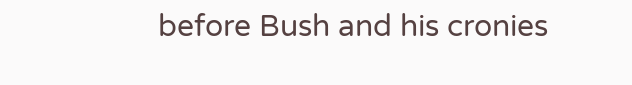before Bush and his cronies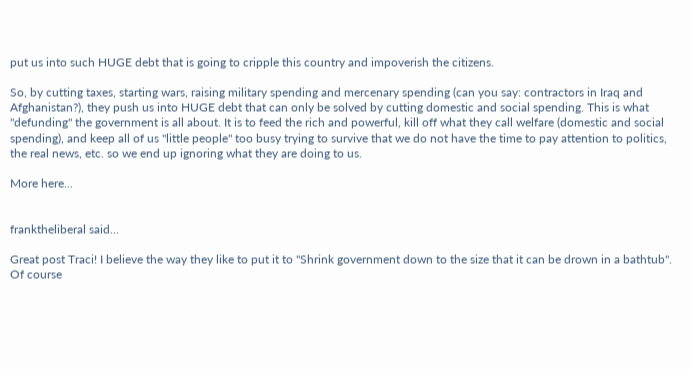put us into such HUGE debt that is going to cripple this country and impoverish the citizens.

So, by cutting taxes, starting wars, raising military spending and mercenary spending (can you say: contractors in Iraq and Afghanistan?), they push us into HUGE debt that can only be solved by cutting domestic and social spending. This is what "defunding" the government is all about. It is to feed the rich and powerful, kill off what they call welfare (domestic and social spending), and keep all of us "little people" too busy trying to survive that we do not have the time to pay attention to politics, the real news, etc. so we end up ignoring what they are doing to us.

More here...


franktheliberal said...

Great post Traci! I believe the way they like to put it to "Shrink government down to the size that it can be drown in a bathtub". Of course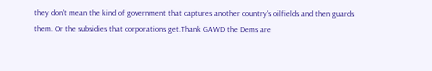they don't mean the kind of government that captures another country's oilfields and then guards them. Or the subsidies that corporations get.Thank GAWD the Dems are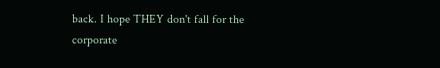back. I hope THEY don't fall for the corporate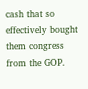cash that so effectively bought them congress from the GOP.